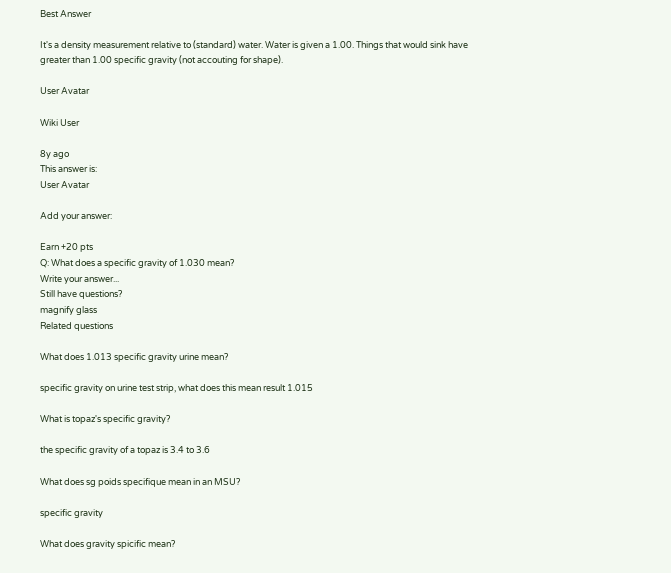Best Answer

It's a density measurement relative to (standard) water. Water is given a 1.00. Things that would sink have greater than 1.00 specific gravity (not accouting for shape).

User Avatar

Wiki User

8y ago
This answer is:
User Avatar

Add your answer:

Earn +20 pts
Q: What does a specific gravity of 1.030 mean?
Write your answer...
Still have questions?
magnify glass
Related questions

What does 1.013 specific gravity urine mean?

specific gravity on urine test strip, what does this mean result 1.015

What is topaz's specific gravity?

the specific gravity of a topaz is 3.4 to 3.6

What does sg poids specifique mean in an MSU?

specific gravity

What does gravity spicific mean?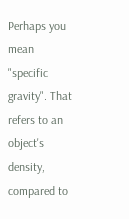Perhaps you mean "specific gravity". That refers to an object's density, compared to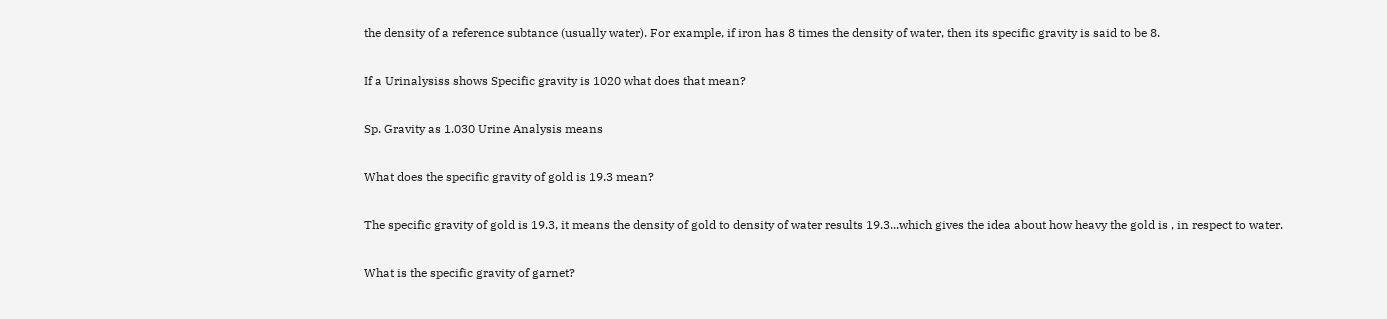the density of a reference subtance (usually water). For example, if iron has 8 times the density of water, then its specific gravity is said to be 8.

If a Urinalysiss shows Specific gravity is 1020 what does that mean?

Sp. Gravity as 1.030 Urine Analysis means

What does the specific gravity of gold is 19.3 mean?

The specific gravity of gold is 19.3, it means the density of gold to density of water results 19.3...which gives the idea about how heavy the gold is , in respect to water.

What is the specific gravity of garnet?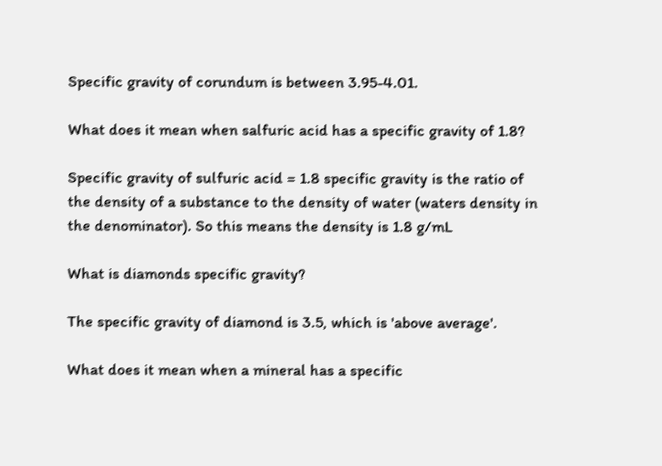Specific gravity of corundum is between 3.95-4.01.

What does it mean when salfuric acid has a specific gravity of 1.8?

Specific gravity of sulfuric acid = 1.8 specific gravity is the ratio of the density of a substance to the density of water (waters density in the denominator). So this means the density is 1.8 g/mL

What is diamonds specific gravity?

The specific gravity of diamond is 3.5, which is 'above average'.

What does it mean when a mineral has a specific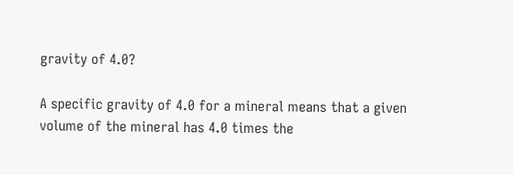gravity of 4.0?

A specific gravity of 4.0 for a mineral means that a given volume of the mineral has 4.0 times the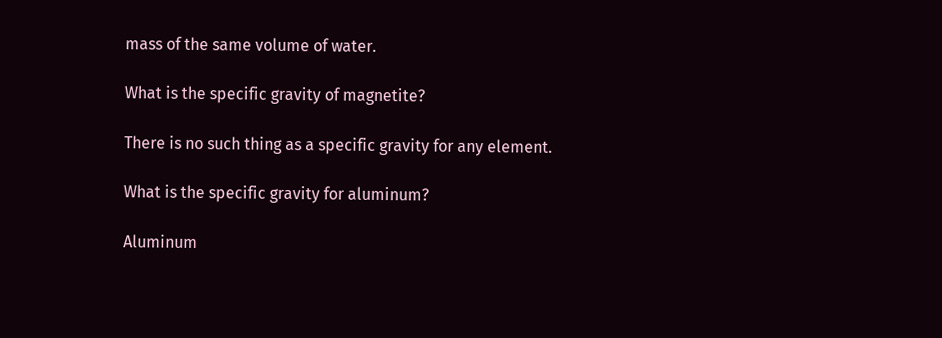mass of the same volume of water.

What is the specific gravity of magnetite?

There is no such thing as a specific gravity for any element.

What is the specific gravity for aluminum?

Aluminum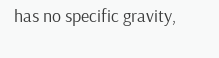has no specific gravity,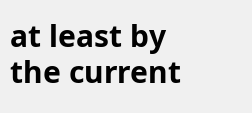at least by the current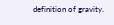definition of gravity.